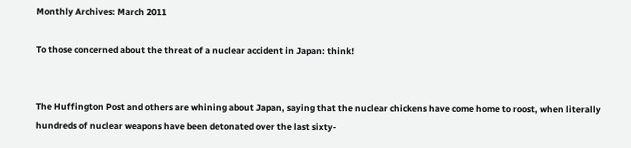Monthly Archives: March 2011

To those concerned about the threat of a nuclear accident in Japan: think!


The Huffington Post and others are whining about Japan, saying that the nuclear chickens have come home to roost, when literally hundreds of nuclear weapons have been detonated over the last sixty-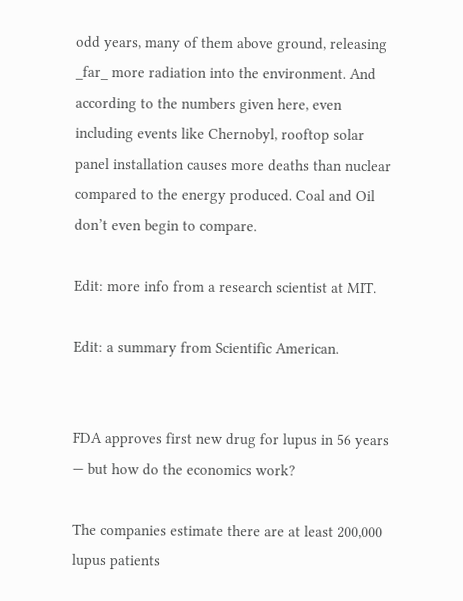odd years, many of them above ground, releasing _far_ more radiation into the environment. And according to the numbers given here, even including events like Chernobyl, rooftop solar panel installation causes more deaths than nuclear compared to the energy produced. Coal and Oil don’t even begin to compare.

Edit: more info from a research scientist at MIT.

Edit: a summary from Scientific American.


FDA approves first new drug for lupus in 56 years — but how do the economics work?

The companies estimate there are at least 200,000 lupus patients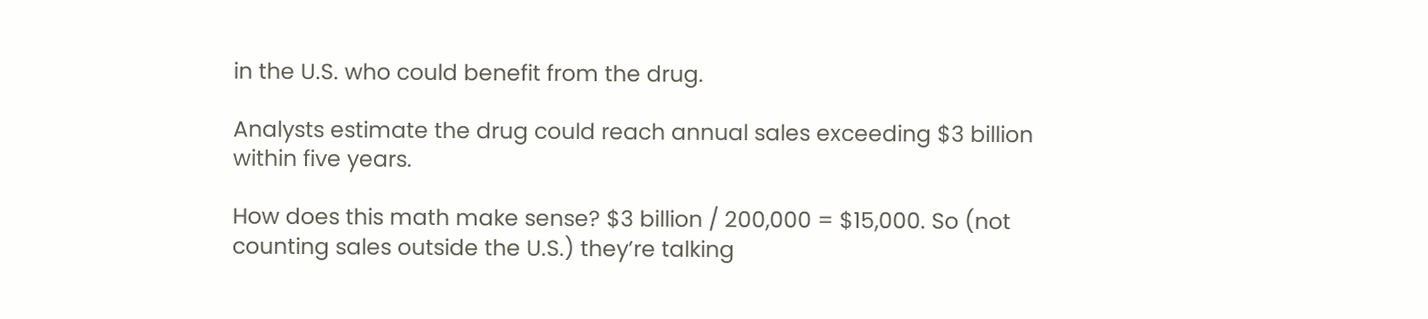in the U.S. who could benefit from the drug.

Analysts estimate the drug could reach annual sales exceeding $3 billion within five years.

How does this math make sense? $3 billion / 200,000 = $15,000. So (not counting sales outside the U.S.) they’re talking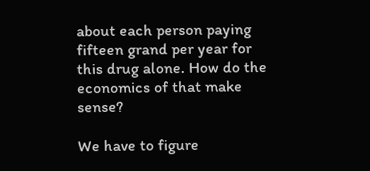about each person paying fifteen grand per year for this drug alone. How do the economics of that make sense?

We have to figure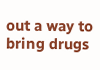out a way to bring drugs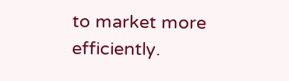to market more efficiently.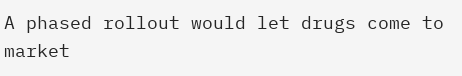A phased rollout would let drugs come to market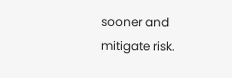sooner and mitigate risk.